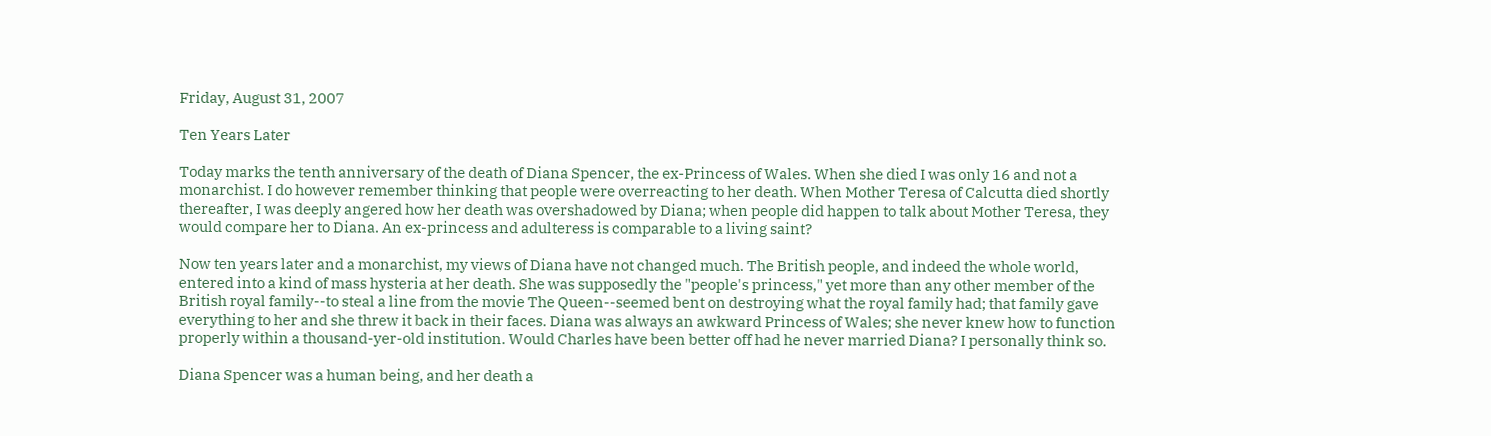Friday, August 31, 2007

Ten Years Later

Today marks the tenth anniversary of the death of Diana Spencer, the ex-Princess of Wales. When she died I was only 16 and not a monarchist. I do however remember thinking that people were overreacting to her death. When Mother Teresa of Calcutta died shortly thereafter, I was deeply angered how her death was overshadowed by Diana; when people did happen to talk about Mother Teresa, they would compare her to Diana. An ex-princess and adulteress is comparable to a living saint?

Now ten years later and a monarchist, my views of Diana have not changed much. The British people, and indeed the whole world, entered into a kind of mass hysteria at her death. She was supposedly the "people's princess," yet more than any other member of the British royal family--to steal a line from the movie The Queen--seemed bent on destroying what the royal family had; that family gave everything to her and she threw it back in their faces. Diana was always an awkward Princess of Wales; she never knew how to function properly within a thousand-yer-old institution. Would Charles have been better off had he never married Diana? I personally think so.

Diana Spencer was a human being, and her death a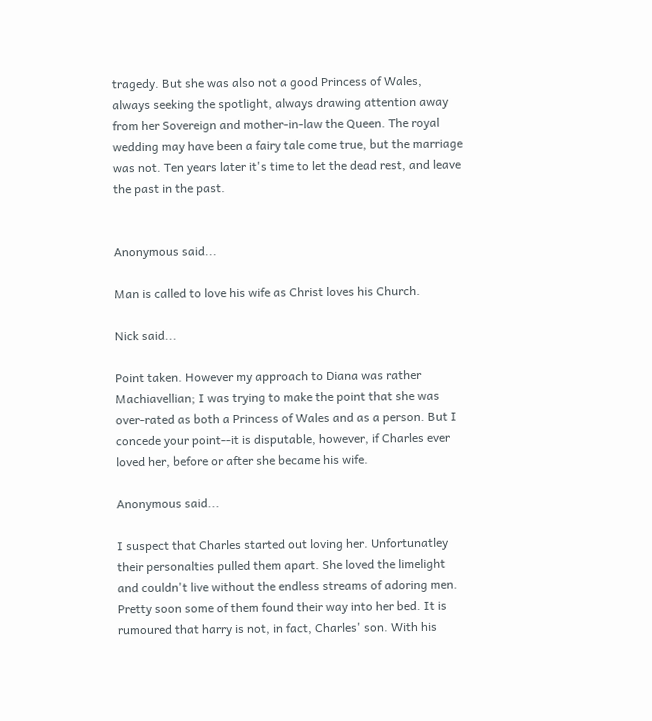tragedy. But she was also not a good Princess of Wales, always seeking the spotlight, always drawing attention away from her Sovereign and mother-in-law the Queen. The royal wedding may have been a fairy tale come true, but the marriage was not. Ten years later it's time to let the dead rest, and leave the past in the past.


Anonymous said...

Man is called to love his wife as Christ loves his Church.

Nick said...

Point taken. However my approach to Diana was rather Machiavellian; I was trying to make the point that she was over-rated as both a Princess of Wales and as a person. But I concede your point--it is disputable, however, if Charles ever loved her, before or after she became his wife.

Anonymous said...

I suspect that Charles started out loving her. Unfortunatley their personalties pulled them apart. She loved the limelight and couldn't live without the endless streams of adoring men. Pretty soon some of them found their way into her bed. It is rumoured that harry is not, in fact, Charles' son. With his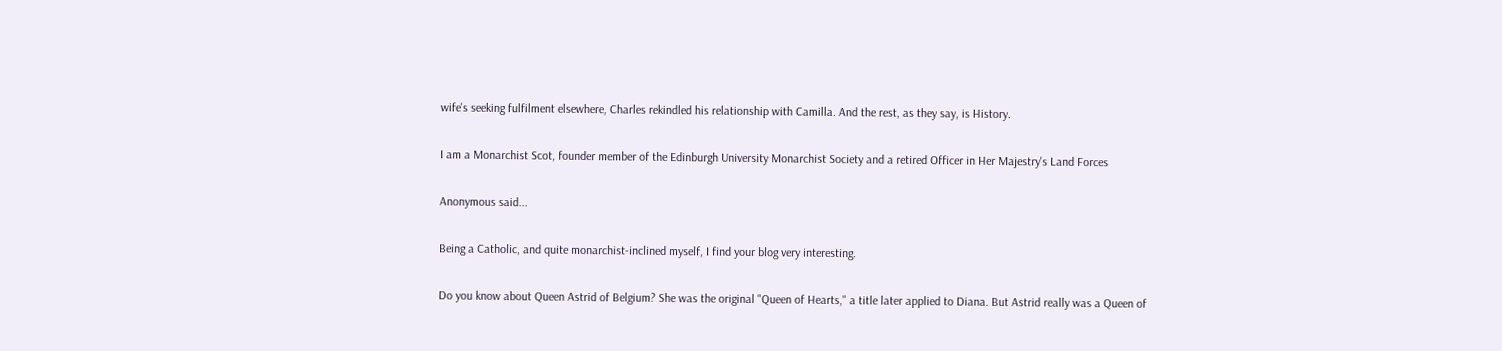wife's seeking fulfilment elsewhere, Charles rekindled his relationship with Camilla. And the rest, as they say, is History.

I am a Monarchist Scot, founder member of the Edinburgh University Monarchist Society and a retired Officer in Her Majestry's Land Forces

Anonymous said...

Being a Catholic, and quite monarchist-inclined myself, I find your blog very interesting.

Do you know about Queen Astrid of Belgium? She was the original "Queen of Hearts," a title later applied to Diana. But Astrid really was a Queen of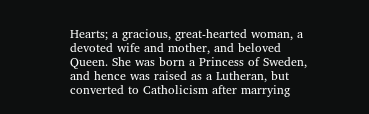Hearts; a gracious, great-hearted woman, a devoted wife and mother, and beloved Queen. She was born a Princess of Sweden, and hence was raised as a Lutheran, but converted to Catholicism after marrying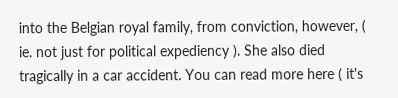into the Belgian royal family, from conviction, however, ( ie. not just for political expediency ). She also died tragically in a car accident. You can read more here ( it's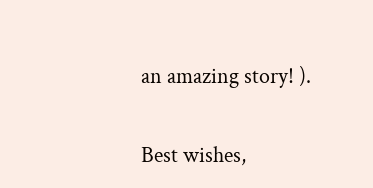an amazing story! ).

Best wishes,